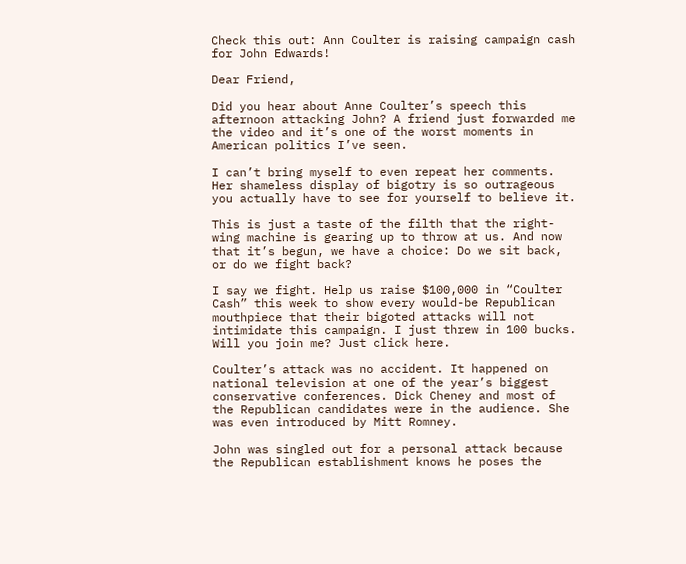Check this out: Ann Coulter is raising campaign cash for John Edwards!

Dear Friend,

Did you hear about Anne Coulter’s speech this afternoon attacking John? A friend just forwarded me the video and it’s one of the worst moments in American politics I’ve seen.

I can’t bring myself to even repeat her comments. Her shameless display of bigotry is so outrageous you actually have to see for yourself to believe it.

This is just a taste of the filth that the right-wing machine is gearing up to throw at us. And now that it’s begun, we have a choice: Do we sit back, or do we fight back?

I say we fight. Help us raise $100,000 in “Coulter Cash” this week to show every would-be Republican mouthpiece that their bigoted attacks will not intimidate this campaign. I just threw in 100 bucks. Will you join me? Just click here.

Coulter’s attack was no accident. It happened on national television at one of the year’s biggest conservative conferences. Dick Cheney and most of the Republican candidates were in the audience. She was even introduced by Mitt Romney.

John was singled out for a personal attack because the Republican establishment knows he poses the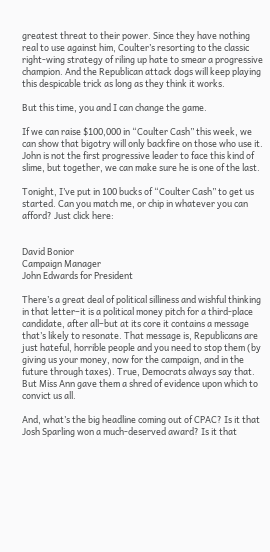greatest threat to their power. Since they have nothing real to use against him, Coulter’s resorting to the classic right-wing strategy of riling up hate to smear a progressive champion. And the Republican attack dogs will keep playing this despicable trick as long as they think it works.

But this time, you and I can change the game.

If we can raise $100,000 in “Coulter Cash” this week, we can show that bigotry will only backfire on those who use it. John is not the first progressive leader to face this kind of slime, but together, we can make sure he is one of the last.

Tonight, I’ve put in 100 bucks of “Coulter Cash” to get us started. Can you match me, or chip in whatever you can afford? Just click here:


David Bonior
Campaign Manager
John Edwards for President

There’s a great deal of political silliness and wishful thinking in that letter–it is a political money pitch for a third-place candidate, after all–but at its core it contains a message that’s likely to resonate. That message is, Republicans are just hateful, horrible people and you need to stop them (by giving us your money, now for the campaign, and in the future through taxes). True, Democrats always say that. But Miss Ann gave them a shred of evidence upon which to convict us all.

And, what’s the big headline coming out of CPAC? Is it that Josh Sparling won a much-deserved award? Is it that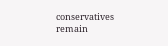conservatives remain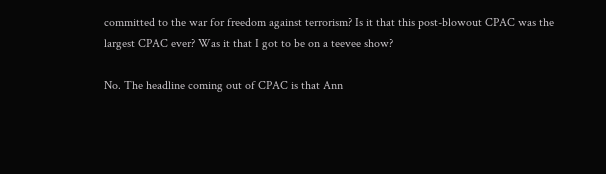committed to the war for freedom against terrorism? Is it that this post-blowout CPAC was the largest CPAC ever? Was it that I got to be on a teevee show?

No. The headline coming out of CPAC is that Ann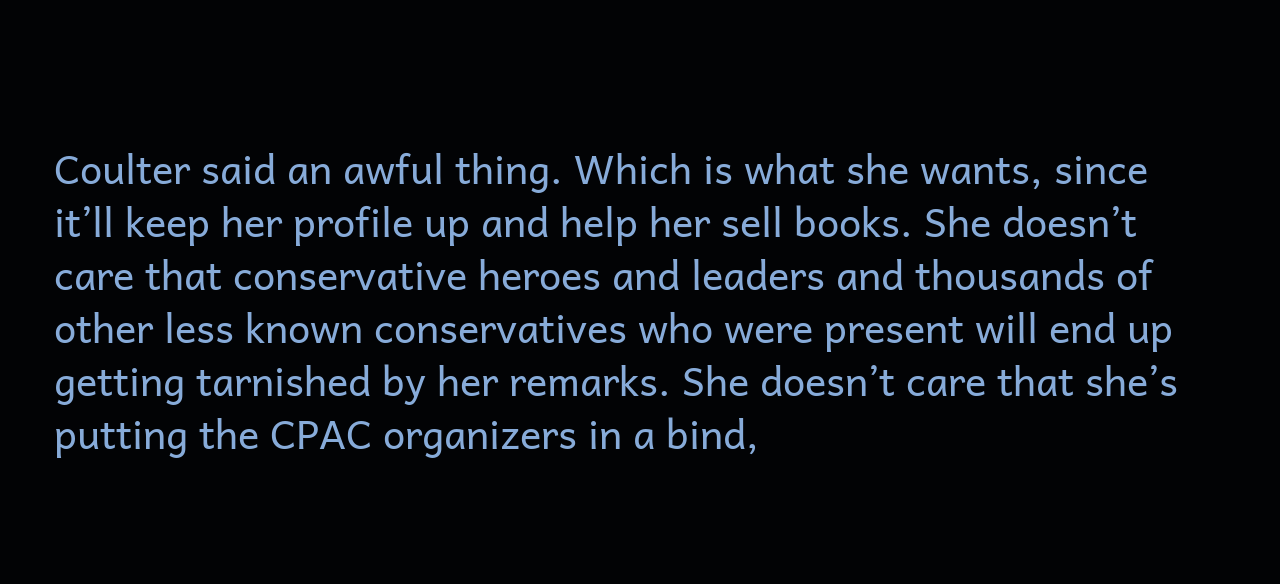Coulter said an awful thing. Which is what she wants, since it’ll keep her profile up and help her sell books. She doesn’t care that conservative heroes and leaders and thousands of other less known conservatives who were present will end up getting tarnished by her remarks. She doesn’t care that she’s putting the CPAC organizers in a bind,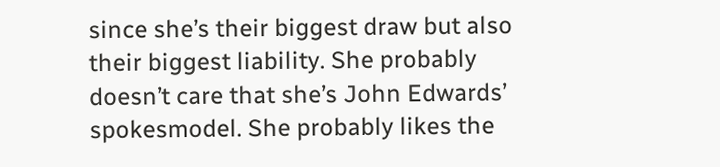since she’s their biggest draw but also their biggest liability. She probably doesn’t care that she’s John Edwards’ spokesmodel. She probably likes the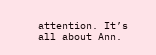attention. It’s all about Ann.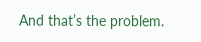And that’s the problem.